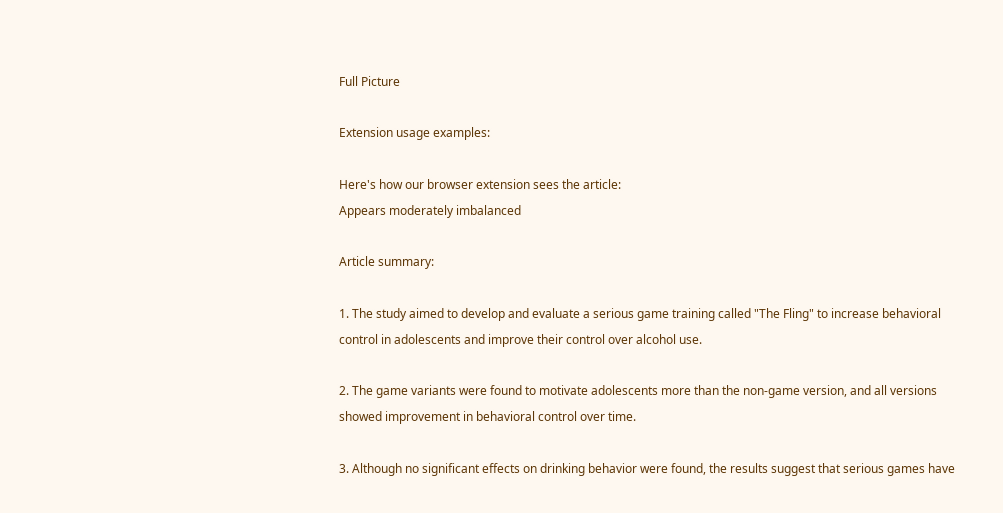Full Picture

Extension usage examples:

Here's how our browser extension sees the article:
Appears moderately imbalanced

Article summary:

1. The study aimed to develop and evaluate a serious game training called "The Fling" to increase behavioral control in adolescents and improve their control over alcohol use.

2. The game variants were found to motivate adolescents more than the non-game version, and all versions showed improvement in behavioral control over time.

3. Although no significant effects on drinking behavior were found, the results suggest that serious games have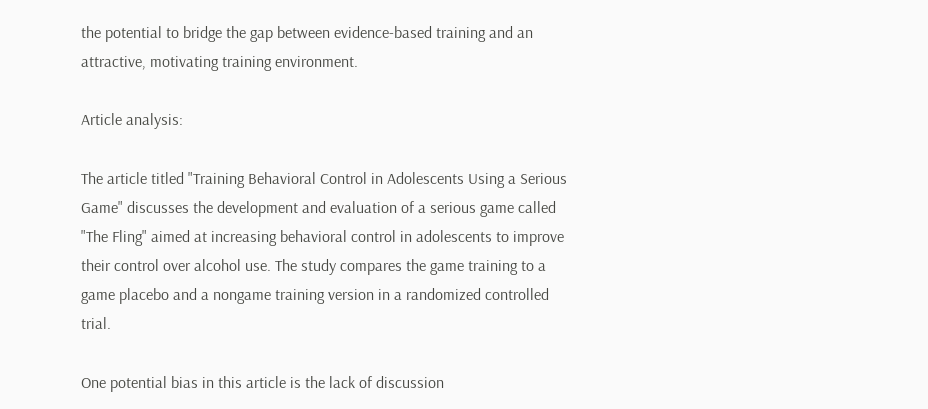the potential to bridge the gap between evidence-based training and an attractive, motivating training environment.

Article analysis:

The article titled "Training Behavioral Control in Adolescents Using a Serious Game" discusses the development and evaluation of a serious game called "The Fling" aimed at increasing behavioral control in adolescents to improve their control over alcohol use. The study compares the game training to a game placebo and a nongame training version in a randomized controlled trial.

One potential bias in this article is the lack of discussion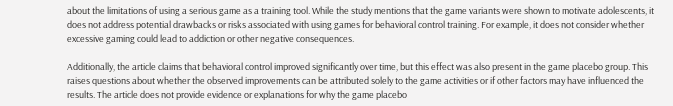about the limitations of using a serious game as a training tool. While the study mentions that the game variants were shown to motivate adolescents, it does not address potential drawbacks or risks associated with using games for behavioral control training. For example, it does not consider whether excessive gaming could lead to addiction or other negative consequences.

Additionally, the article claims that behavioral control improved significantly over time, but this effect was also present in the game placebo group. This raises questions about whether the observed improvements can be attributed solely to the game activities or if other factors may have influenced the results. The article does not provide evidence or explanations for why the game placebo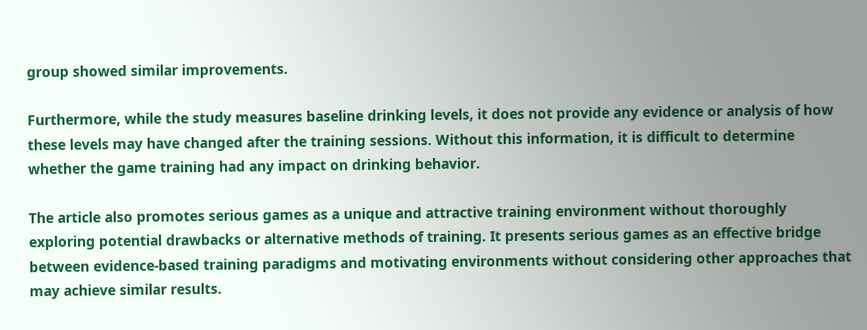group showed similar improvements.

Furthermore, while the study measures baseline drinking levels, it does not provide any evidence or analysis of how these levels may have changed after the training sessions. Without this information, it is difficult to determine whether the game training had any impact on drinking behavior.

The article also promotes serious games as a unique and attractive training environment without thoroughly exploring potential drawbacks or alternative methods of training. It presents serious games as an effective bridge between evidence-based training paradigms and motivating environments without considering other approaches that may achieve similar results.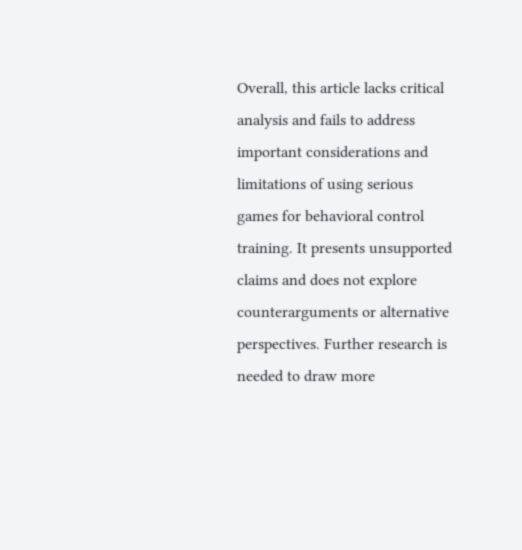Overall, this article lacks critical analysis and fails to address important considerations and limitations of using serious games for behavioral control training. It presents unsupported claims and does not explore counterarguments or alternative perspectives. Further research is needed to draw more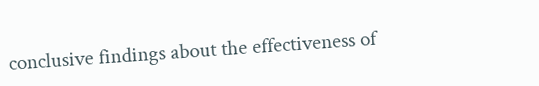conclusive findings about the effectiveness of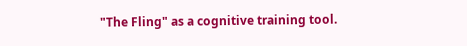"The Fling" as a cognitive training tool.